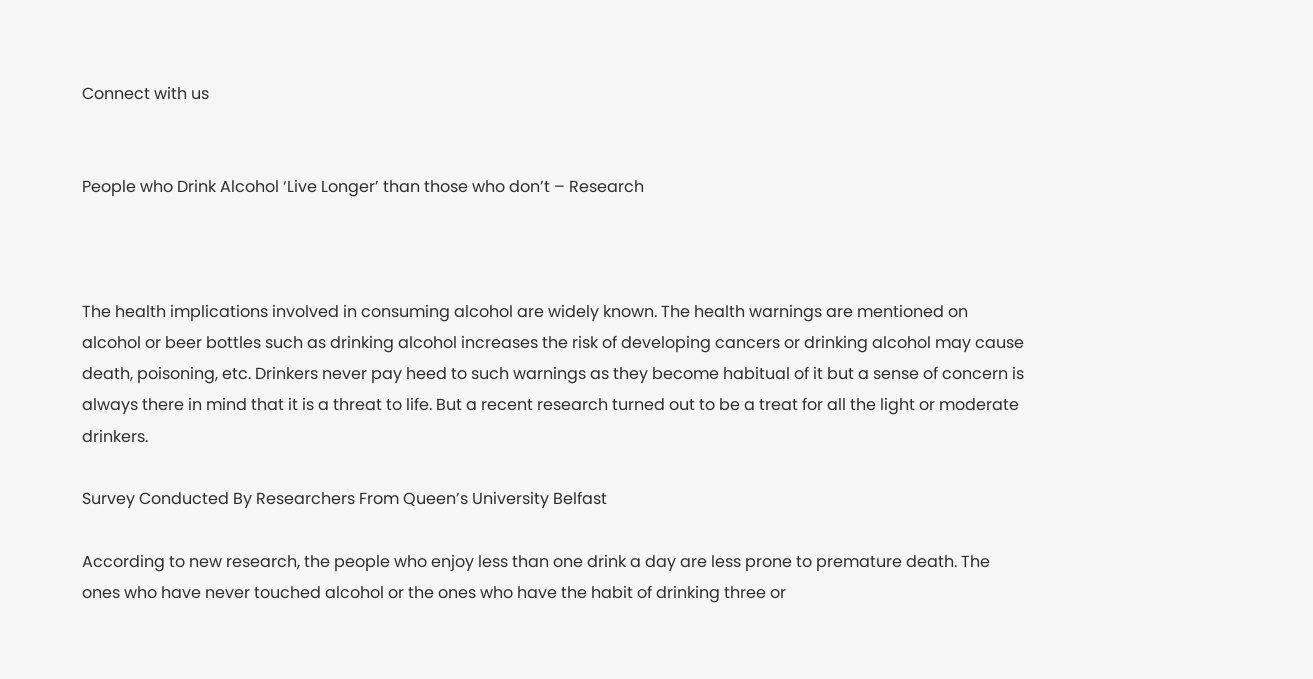Connect with us


People who Drink Alcohol ‘Live Longer’ than those who don’t – Research



The health implications involved in consuming alcohol are widely known. The health warnings are mentioned on alcohol or beer bottles such as drinking alcohol increases the risk of developing cancers or drinking alcohol may cause death, poisoning, etc. Drinkers never pay heed to such warnings as they become habitual of it but a sense of concern is always there in mind that it is a threat to life. But a recent research turned out to be a treat for all the light or moderate drinkers.

Survey Conducted By Researchers From Queen’s University Belfast

According to new research, the people who enjoy less than one drink a day are less prone to premature death. The ones who have never touched alcohol or the ones who have the habit of drinking three or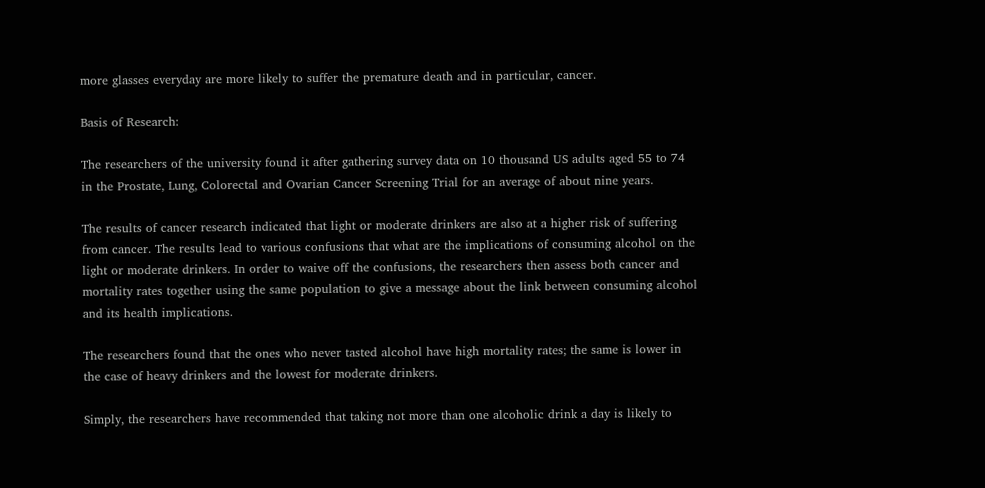more glasses everyday are more likely to suffer the premature death and in particular, cancer.

Basis of Research:

The researchers of the university found it after gathering survey data on 10 thousand US adults aged 55 to 74 in the Prostate, Lung, Colorectal and Ovarian Cancer Screening Trial for an average of about nine years.

The results of cancer research indicated that light or moderate drinkers are also at a higher risk of suffering from cancer. The results lead to various confusions that what are the implications of consuming alcohol on the light or moderate drinkers. In order to waive off the confusions, the researchers then assess both cancer and mortality rates together using the same population to give a message about the link between consuming alcohol and its health implications.

The researchers found that the ones who never tasted alcohol have high mortality rates; the same is lower in the case of heavy drinkers and the lowest for moderate drinkers.

Simply, the researchers have recommended that taking not more than one alcoholic drink a day is likely to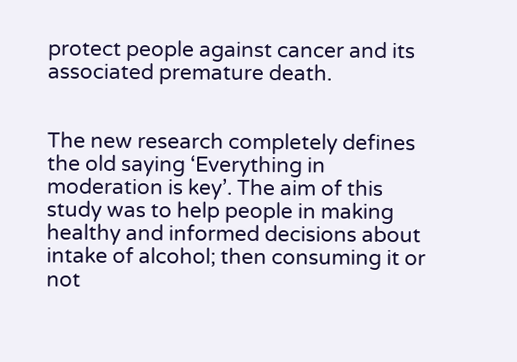protect people against cancer and its associated premature death.


The new research completely defines the old saying ‘Everything in moderation is key’. The aim of this study was to help people in making healthy and informed decisions about intake of alcohol; then consuming it or not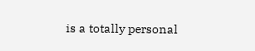is a totally personal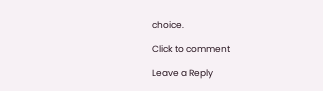choice.

Click to comment

Leave a Reply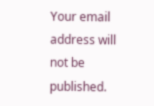Your email address will not be published.